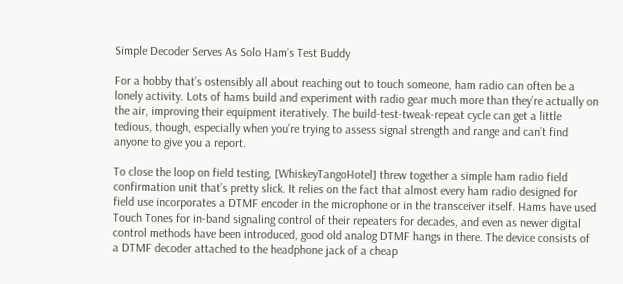Simple Decoder Serves As Solo Ham’s Test Buddy

For a hobby that’s ostensibly all about reaching out to touch someone, ham radio can often be a lonely activity. Lots of hams build and experiment with radio gear much more than they’re actually on the air, improving their equipment iteratively. The build-test-tweak-repeat cycle can get a little tedious, though, especially when you’re trying to assess signal strength and range and can’t find anyone to give you a report.

To close the loop on field testing, [WhiskeyTangoHotel] threw together a simple ham radio field confirmation unit that’s pretty slick. It relies on the fact that almost every ham radio designed for field use incorporates a DTMF encoder in the microphone or in the transceiver itself. Hams have used Touch Tones for in-band signaling control of their repeaters for decades, and even as newer digital control methods have been introduced, good old analog DTMF hangs in there. The device consists of a DTMF decoder attached to the headphone jack of a cheap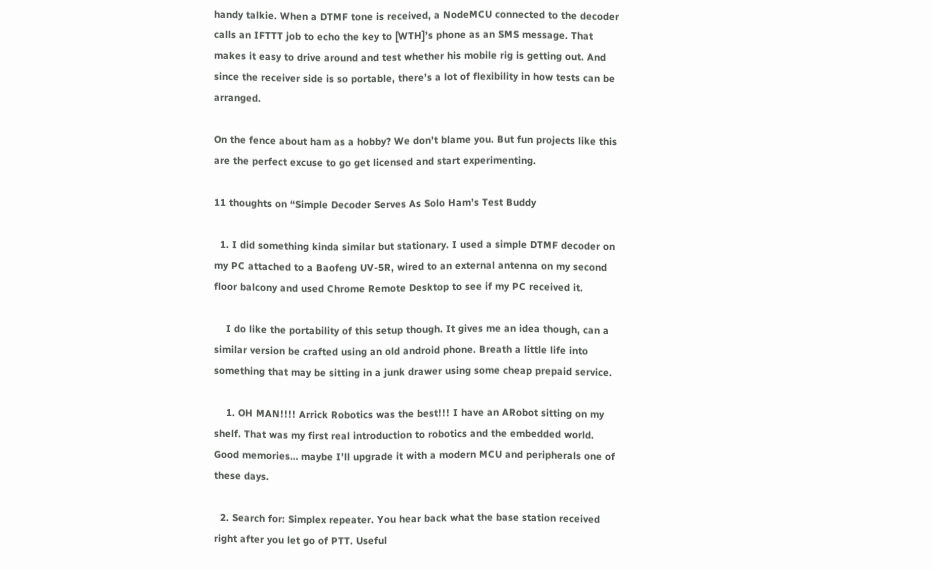handy talkie. When a DTMF tone is received, a NodeMCU connected to the decoder calls an IFTTT job to echo the key to [WTH]’s phone as an SMS message. That makes it easy to drive around and test whether his mobile rig is getting out. And since the receiver side is so portable, there’s a lot of flexibility in how tests can be arranged.

On the fence about ham as a hobby? We don’t blame you. But fun projects like this are the perfect excuse to go get licensed and start experimenting.

11 thoughts on “Simple Decoder Serves As Solo Ham’s Test Buddy

  1. I did something kinda similar but stationary. I used a simple DTMF decoder on my PC attached to a Baofeng UV-5R, wired to an external antenna on my second floor balcony and used Chrome Remote Desktop to see if my PC received it.

    I do like the portability of this setup though. It gives me an idea though, can a similar version be crafted using an old android phone. Breath a little life into something that may be sitting in a junk drawer using some cheap prepaid service.

    1. OH MAN!!!! Arrick Robotics was the best!!! I have an ARobot sitting on my shelf. That was my first real introduction to robotics and the embedded world. Good memories… maybe I’ll upgrade it with a modern MCU and peripherals one of these days.

  2. Search for: Simplex repeater. You hear back what the base station received right after you let go of PTT. Useful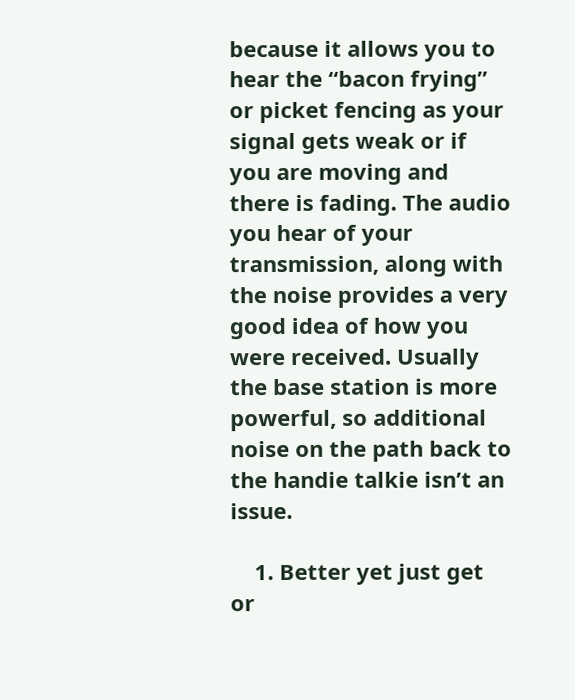because it allows you to hear the “bacon frying” or picket fencing as your signal gets weak or if you are moving and there is fading. The audio you hear of your transmission, along with the noise provides a very good idea of how you were received. Usually the base station is more powerful, so additional noise on the path back to the handie talkie isn’t an issue.

    1. Better yet just get or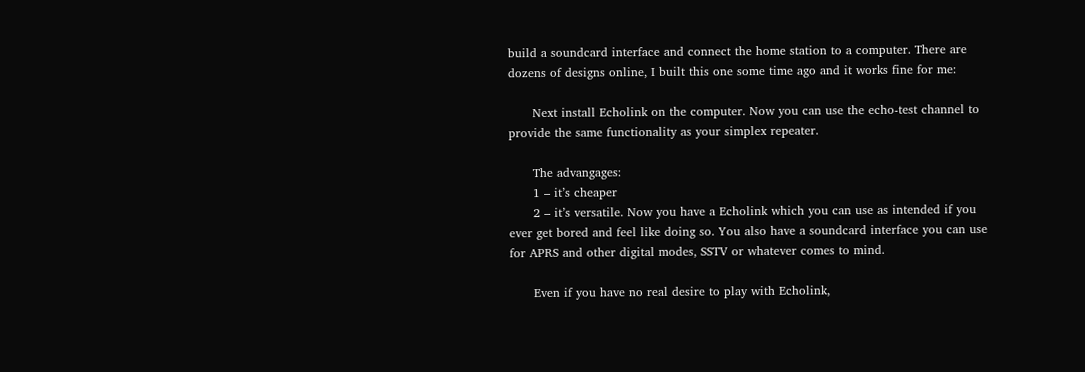build a soundcard interface and connect the home station to a computer. There are dozens of designs online, I built this one some time ago and it works fine for me:

      Next install Echolink on the computer. Now you can use the echo-test channel to provide the same functionality as your simplex repeater.

      The advangages:
      1 – it’s cheaper
      2 – it’s versatile. Now you have a Echolink which you can use as intended if you ever get bored and feel like doing so. You also have a soundcard interface you can use for APRS and other digital modes, SSTV or whatever comes to mind.

      Even if you have no real desire to play with Echolink,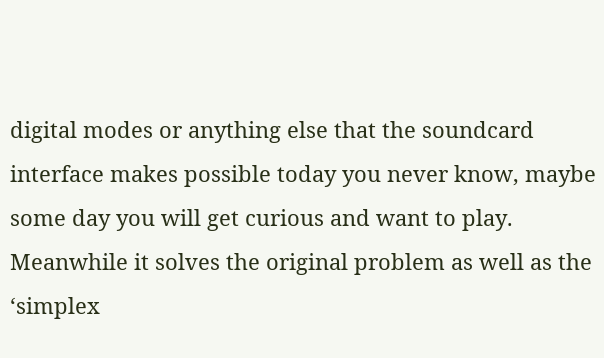digital modes or anything else that the soundcard interface makes possible today you never know, maybe some day you will get curious and want to play. Meanwhile it solves the original problem as well as the ‘simplex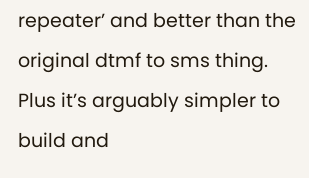repeater’ and better than the original dtmf to sms thing. Plus it’s arguably simpler to build and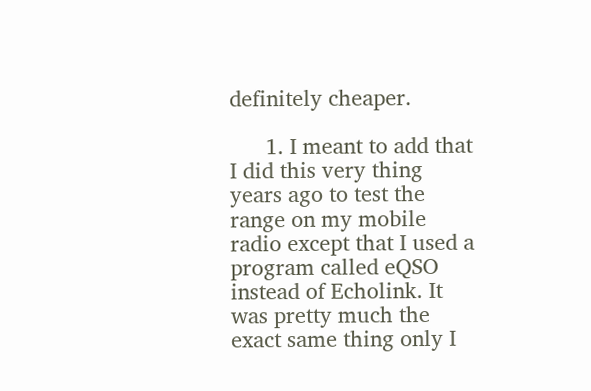definitely cheaper.

      1. I meant to add that I did this very thing years ago to test the range on my mobile radio except that I used a program called eQSO instead of Echolink. It was pretty much the exact same thing only I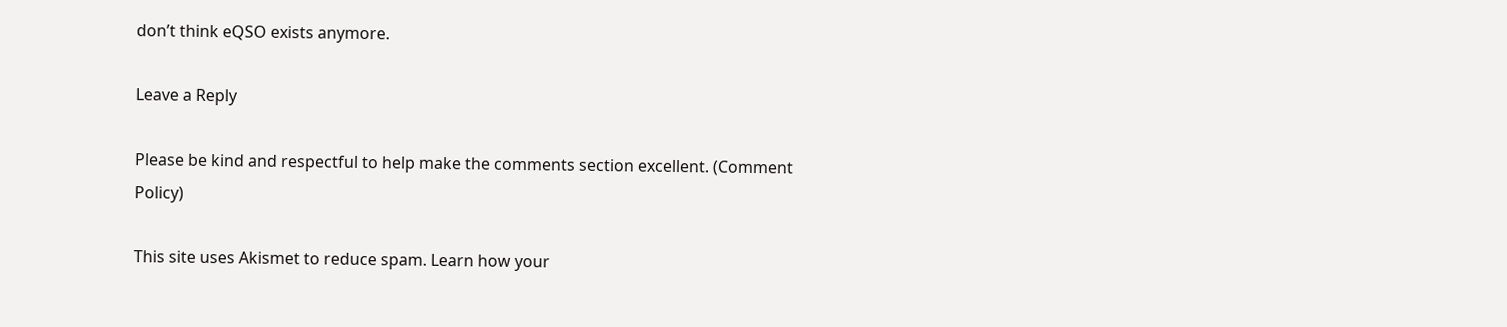don’t think eQSO exists anymore.

Leave a Reply

Please be kind and respectful to help make the comments section excellent. (Comment Policy)

This site uses Akismet to reduce spam. Learn how your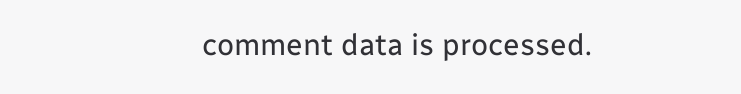comment data is processed.